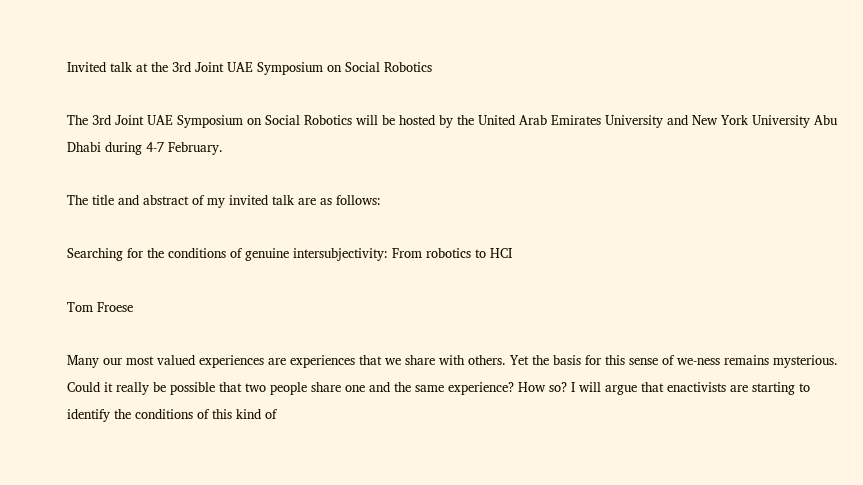Invited talk at the 3rd Joint UAE Symposium on Social Robotics

The 3rd Joint UAE Symposium on Social Robotics will be hosted by the United Arab Emirates University and New York University Abu Dhabi during 4-7 February.

The title and abstract of my invited talk are as follows:

Searching for the conditions of genuine intersubjectivity: From robotics to HCI

Tom Froese

Many our most valued experiences are experiences that we share with others. Yet the basis for this sense of we-ness remains mysterious. Could it really be possible that two people share one and the same experience? How so? I will argue that enactivists are starting to identify the conditions of this kind of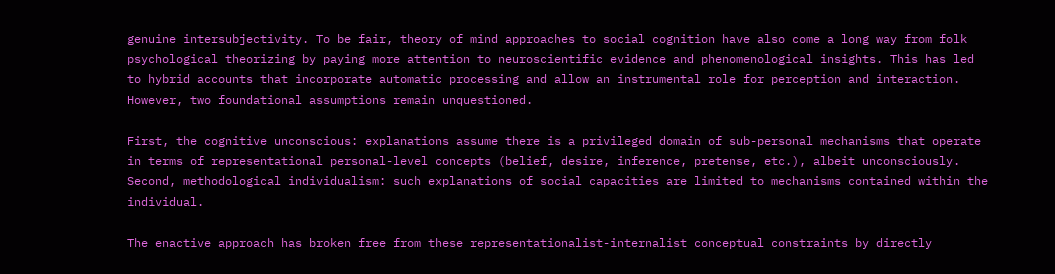genuine intersubjectivity. To be fair, theory of mind approaches to social cognition have also come a long way from folk psychological theorizing by paying more attention to neuroscientific evidence and phenomenological insights. This has led to hybrid accounts that incorporate automatic processing and allow an instrumental role for perception and interaction. However, two foundational assumptions remain unquestioned.

First, the cognitive unconscious: explanations assume there is a privileged domain of sub-personal mechanisms that operate in terms of representational personal-level concepts (belief, desire, inference, pretense, etc.), albeit unconsciously. Second, methodological individualism: such explanations of social capacities are limited to mechanisms contained within the individual.

The enactive approach has broken free from these representationalist-internalist conceptual constraints by directly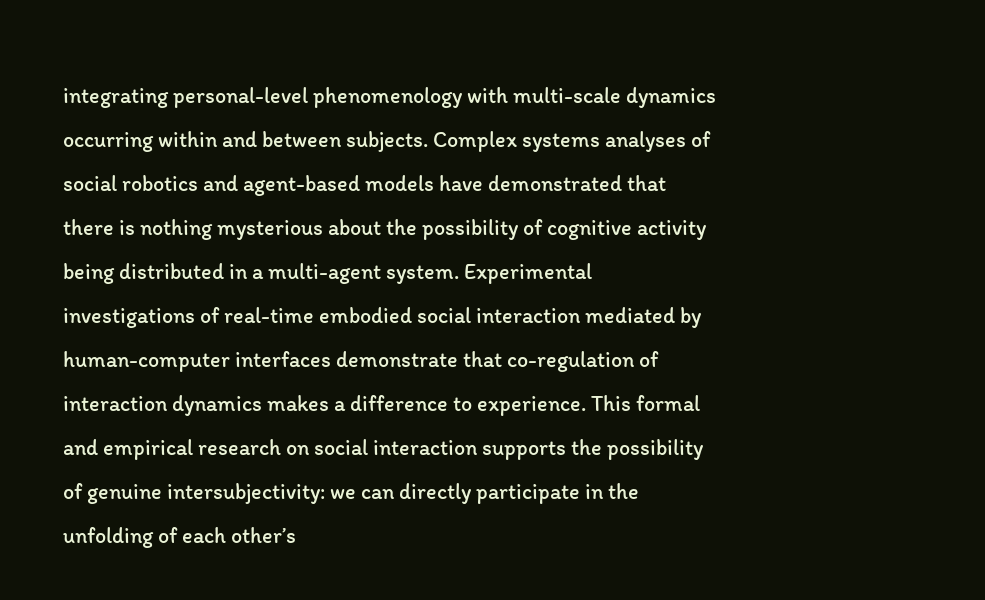integrating personal-level phenomenology with multi-scale dynamics occurring within and between subjects. Complex systems analyses of social robotics and agent-based models have demonstrated that there is nothing mysterious about the possibility of cognitive activity being distributed in a multi-agent system. Experimental investigations of real-time embodied social interaction mediated by human-computer interfaces demonstrate that co-regulation of interaction dynamics makes a difference to experience. This formal and empirical research on social interaction supports the possibility of genuine intersubjectivity: we can directly participate in the unfolding of each other’s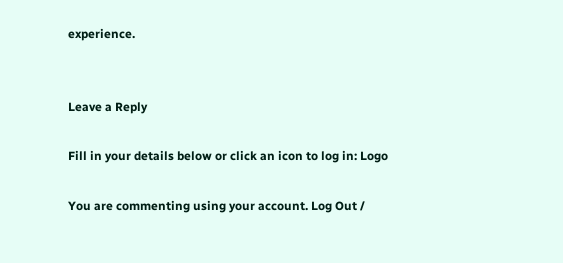experience.


Leave a Reply

Fill in your details below or click an icon to log in: Logo

You are commenting using your account. Log Out /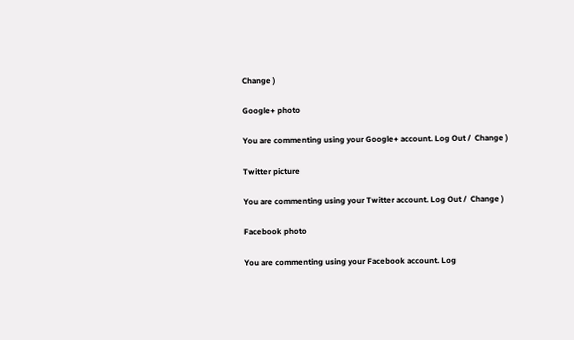Change )

Google+ photo

You are commenting using your Google+ account. Log Out /  Change )

Twitter picture

You are commenting using your Twitter account. Log Out /  Change )

Facebook photo

You are commenting using your Facebook account. Log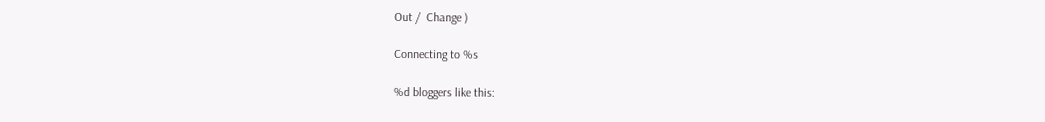Out /  Change )

Connecting to %s

%d bloggers like this: